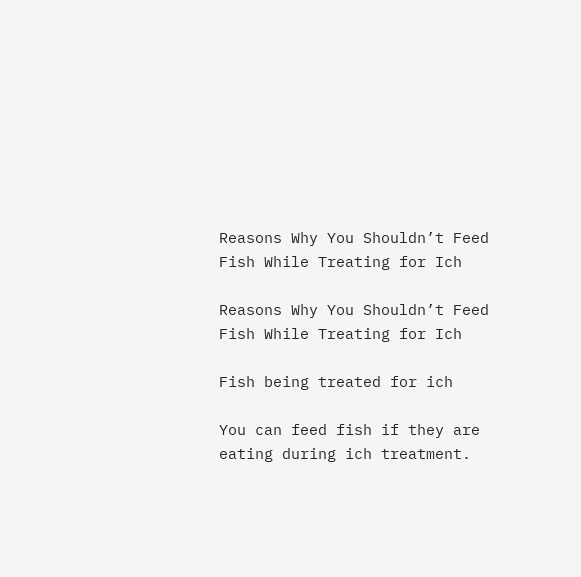Reasons Why You Shouldn’t Feed Fish While Treating for Ich

Reasons Why You Shouldn’t Feed Fish While Treating for Ich

Fish being treated for ich

You can feed fish if they are eating during ich treatment.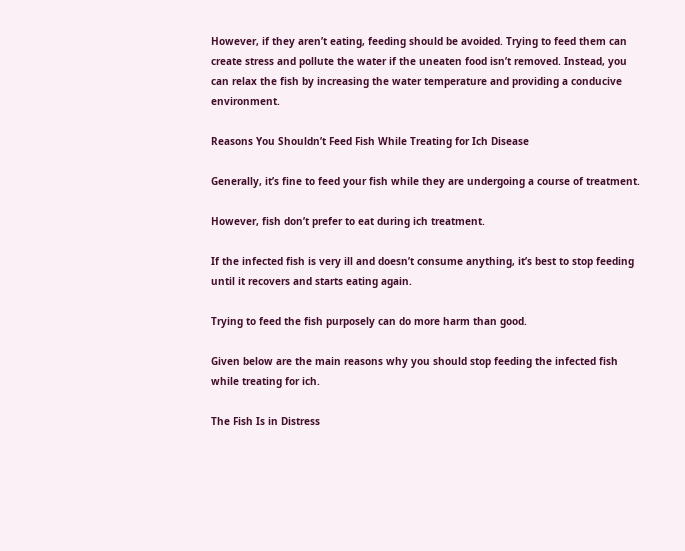However, if they aren’t eating, feeding should be avoided. Trying to feed them can create stress and pollute the water if the uneaten food isn’t removed. Instead, you can relax the fish by increasing the water temperature and providing a conducive environment.

Reasons You Shouldn’t Feed Fish While Treating for Ich Disease

Generally, it’s fine to feed your fish while they are undergoing a course of treatment.

However, fish don’t prefer to eat during ich treatment.

If the infected fish is very ill and doesn’t consume anything, it’s best to stop feeding until it recovers and starts eating again.

Trying to feed the fish purposely can do more harm than good.

Given below are the main reasons why you should stop feeding the infected fish while treating for ich.

The Fish Is in Distress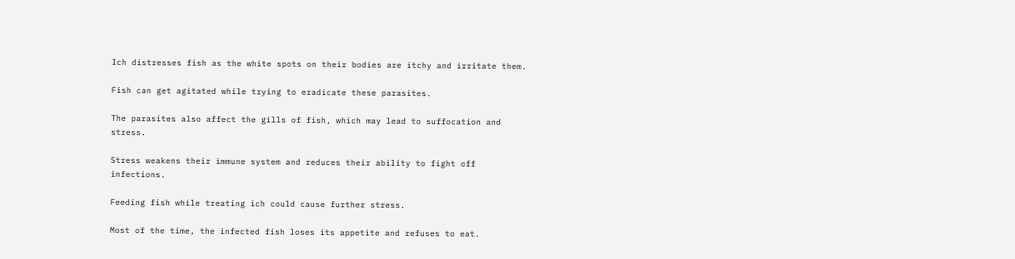Ich distresses fish as the white spots on their bodies are itchy and irritate them.

Fish can get agitated while trying to eradicate these parasites.

The parasites also affect the gills of fish, which may lead to suffocation and stress.

Stress weakens their immune system and reduces their ability to fight off infections.

Feeding fish while treating ich could cause further stress.

Most of the time, the infected fish loses its appetite and refuses to eat.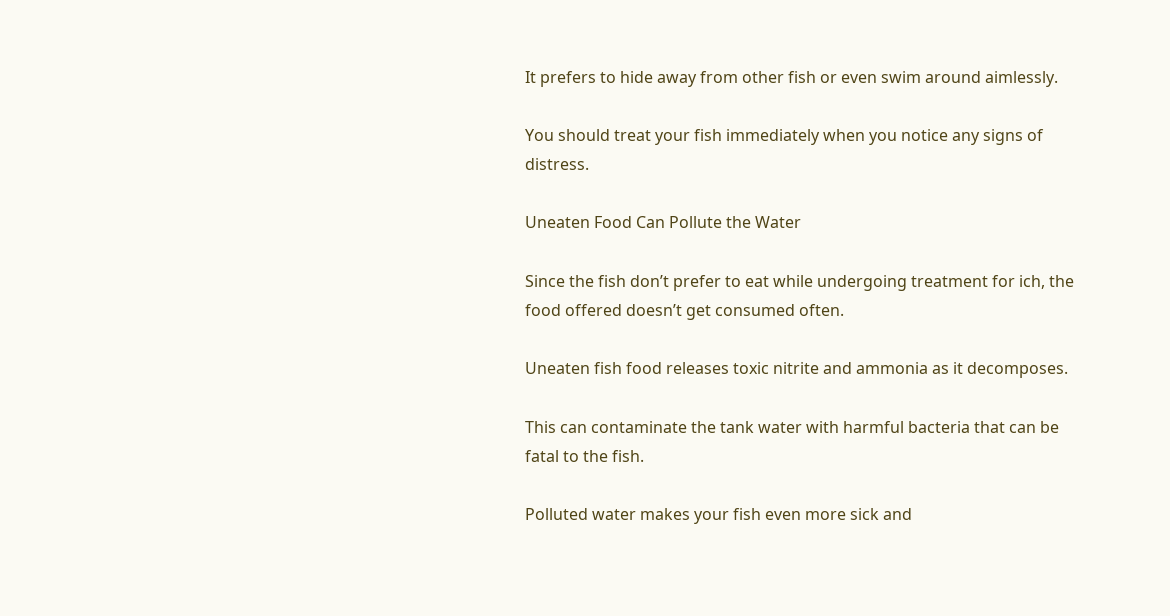It prefers to hide away from other fish or even swim around aimlessly.

You should treat your fish immediately when you notice any signs of distress.

Uneaten Food Can Pollute the Water

Since the fish don’t prefer to eat while undergoing treatment for ich, the food offered doesn’t get consumed often.

Uneaten fish food releases toxic nitrite and ammonia as it decomposes.

This can contaminate the tank water with harmful bacteria that can be fatal to the fish.

Polluted water makes your fish even more sick and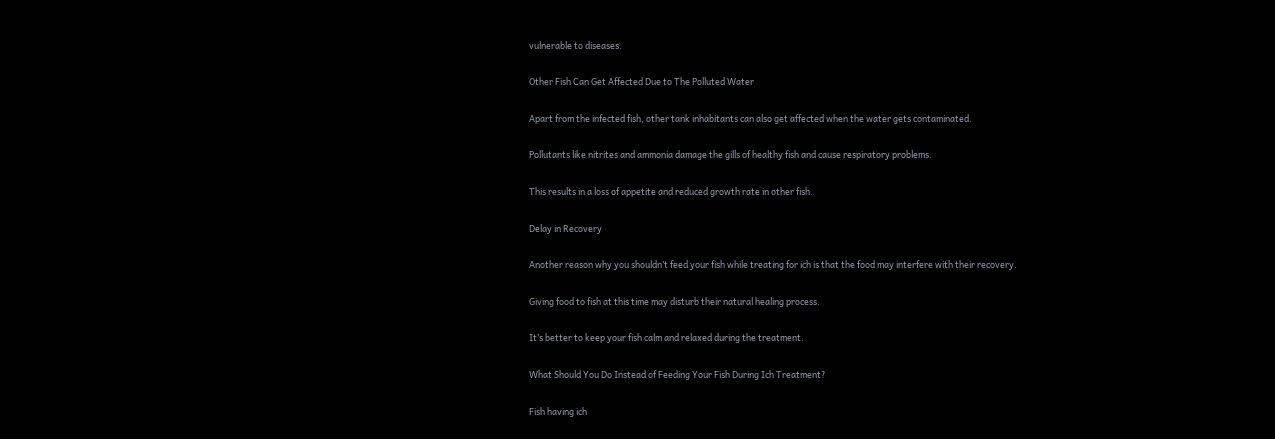vulnerable to diseases.

Other Fish Can Get Affected Due to The Polluted Water

Apart from the infected fish, other tank inhabitants can also get affected when the water gets contaminated.

Pollutants like nitrites and ammonia damage the gills of healthy fish and cause respiratory problems.

This results in a loss of appetite and reduced growth rate in other fish.

Delay in Recovery

Another reason why you shouldn’t feed your fish while treating for ich is that the food may interfere with their recovery.

Giving food to fish at this time may disturb their natural healing process.

It’s better to keep your fish calm and relaxed during the treatment.

What Should You Do Instead of Feeding Your Fish During Ich Treatment?

Fish having ich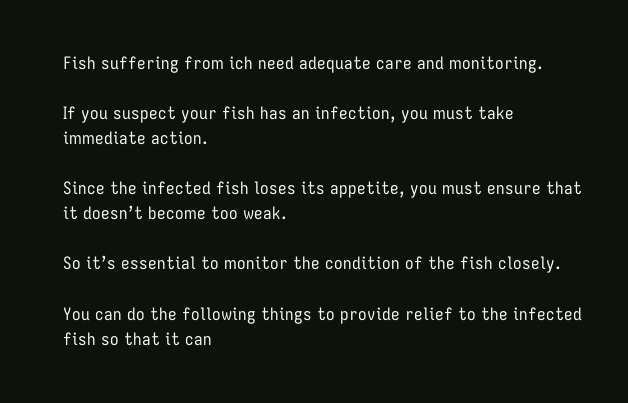Fish suffering from ich need adequate care and monitoring.

If you suspect your fish has an infection, you must take immediate action.

Since the infected fish loses its appetite, you must ensure that it doesn’t become too weak.

So it’s essential to monitor the condition of the fish closely.

You can do the following things to provide relief to the infected fish so that it can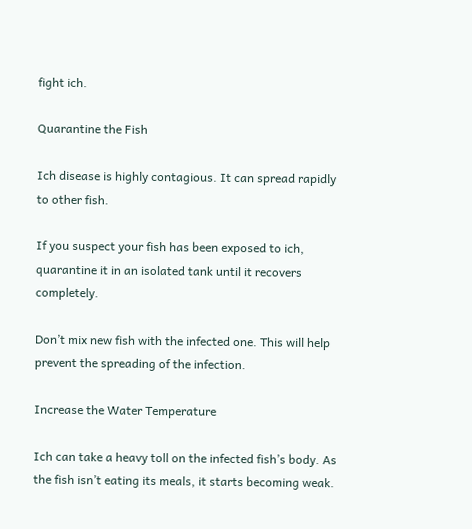fight ich.

Quarantine the Fish

Ich disease is highly contagious. It can spread rapidly to other fish.

If you suspect your fish has been exposed to ich, quarantine it in an isolated tank until it recovers completely.

Don’t mix new fish with the infected one. This will help prevent the spreading of the infection.

Increase the Water Temperature

Ich can take a heavy toll on the infected fish’s body. As the fish isn’t eating its meals, it starts becoming weak.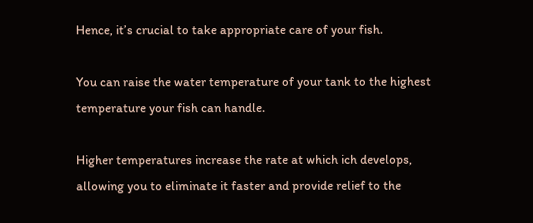Hence, it’s crucial to take appropriate care of your fish.

You can raise the water temperature of your tank to the highest temperature your fish can handle.

Higher temperatures increase the rate at which ich develops, allowing you to eliminate it faster and provide relief to the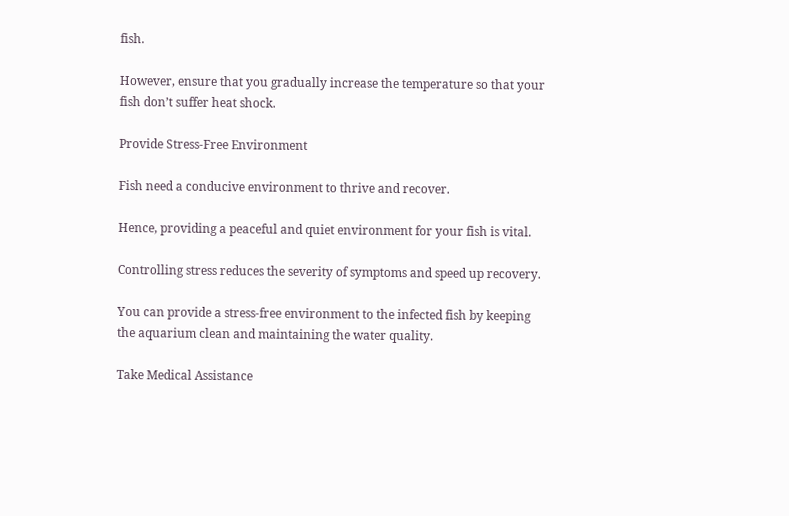fish.

However, ensure that you gradually increase the temperature so that your fish don’t suffer heat shock.

Provide Stress-Free Environment

Fish need a conducive environment to thrive and recover.

Hence, providing a peaceful and quiet environment for your fish is vital.

Controlling stress reduces the severity of symptoms and speed up recovery.

You can provide a stress-free environment to the infected fish by keeping the aquarium clean and maintaining the water quality.

Take Medical Assistance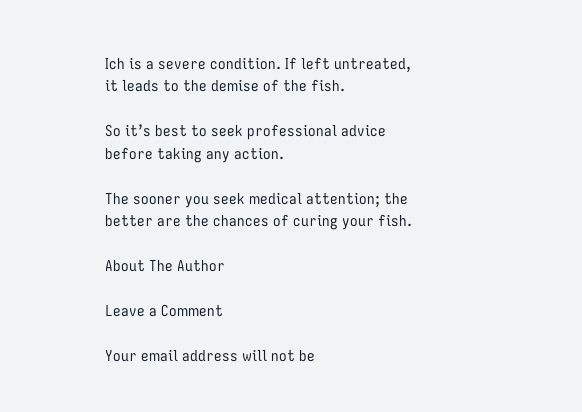Ich is a severe condition. If left untreated, it leads to the demise of the fish.

So it’s best to seek professional advice before taking any action.

The sooner you seek medical attention; the better are the chances of curing your fish.

About The Author

Leave a Comment

Your email address will not be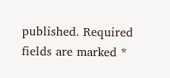published. Required fields are marked *